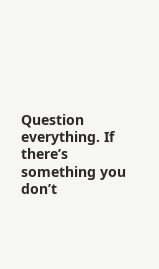Question everything. If there’s something you don’t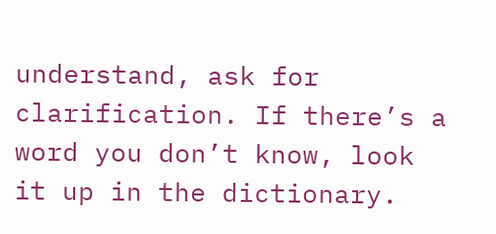understand, ask for clarification. If there’s a word you don’t know, look it up in the dictionary.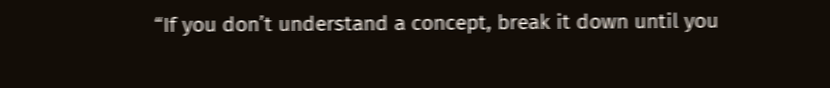“If you don’t understand a concept, break it down until you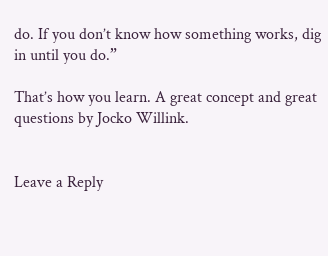do. If you don’t know how something works, dig in until you do.”

That’s how you learn. A great concept and great questions by Jocko Willink.


Leave a Reply